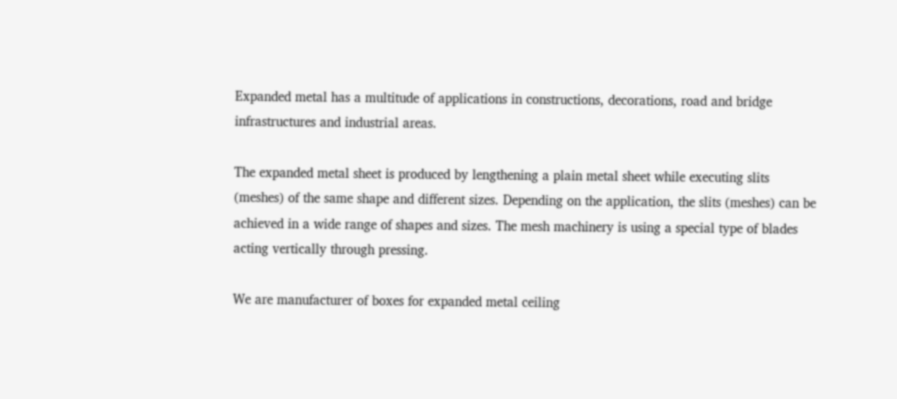Expanded metal has a multitude of applications in constructions, decorations, road and bridge infrastructures and industrial areas.

The expanded metal sheet is produced by lengthening a plain metal sheet while executing slits (meshes) of the same shape and different sizes. Depending on the application, the slits (meshes) can be achieved in a wide range of shapes and sizes. The mesh machinery is using a special type of blades acting vertically through pressing.

We are manufacturer of boxes for expanded metal ceiling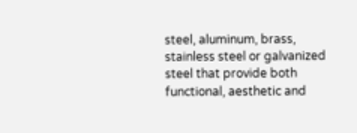steel, aluminum, brass, stainless steel or galvanized steel that provide both functional, aesthetic and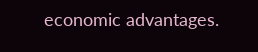economic advantages.